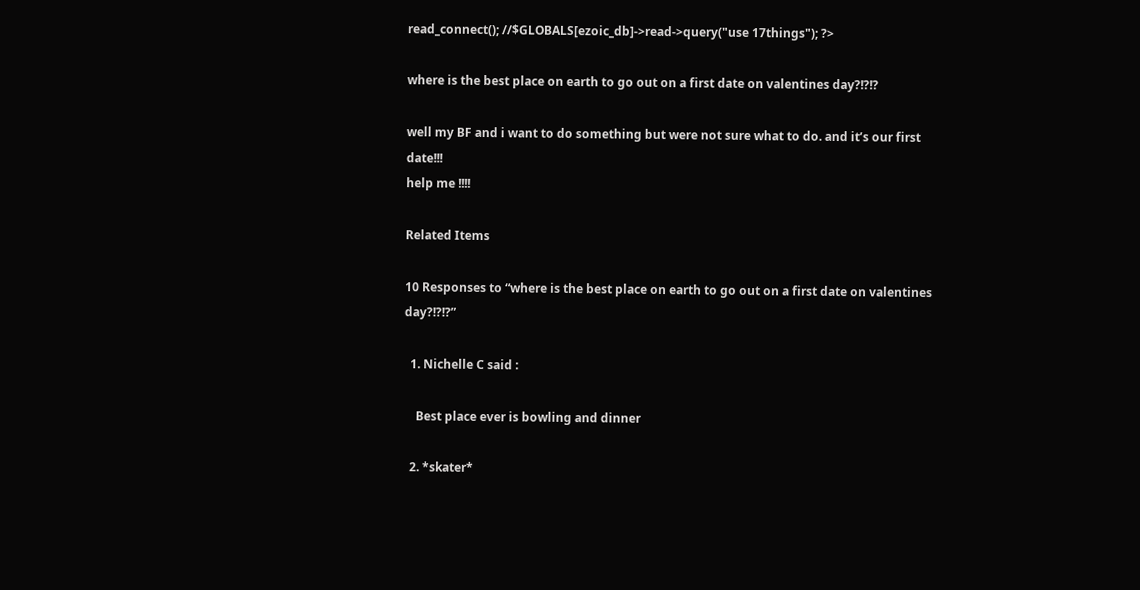read_connect(); //$GLOBALS[ezoic_db]->read->query("use 17things"); ?>

where is the best place on earth to go out on a first date on valentines day?!?!?

well my BF and i want to do something but were not sure what to do. and it’s our first date!!!
help me !!!!

Related Items

10 Responses to “where is the best place on earth to go out on a first date on valentines day?!?!?”

  1. Nichelle C said :

    Best place ever is bowling and dinner

  2. *skater*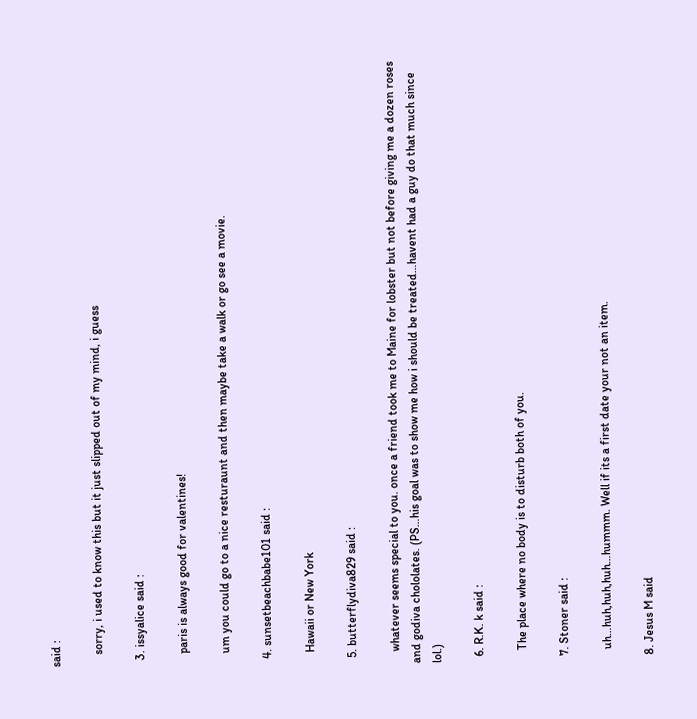said :

    sorry, i used to know this but it just slipped out of my mind, i guess

  3. issyalice said :

    paris is always good for valentines!

    um you could go to a nice resturaunt and then maybe take a walk or go see a movie.

  4. sunsetbeachbabe101 said :

    Hawaii or New York

  5. butterflydiva829 said :

    whatever seems special to you. once a friend took me to Maine for lobster but not before giving me a dozen roses and godiva chololates. (PS…his goal was to show me how i should be treated…havent had a guy do that much since lol.)

  6. R.K. k said :

    The place where no body is to disturb both of you.

  7. Stoner said :

    uh…huh,huh,huh…hummm. Well if its a first date your not an item.

  8. Jesus M said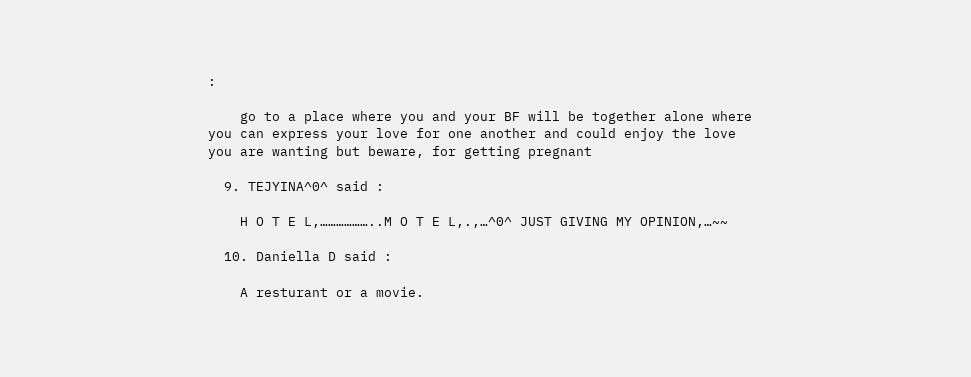:

    go to a place where you and your BF will be together alone where you can express your love for one another and could enjoy the love you are wanting but beware, for getting pregnant

  9. TEJYINA^0^ said :

    H O T E L,………………..M O T E L,.,…^0^ JUST GIVING MY OPINION,…~~

  10. Daniella D said :

    A resturant or a movie.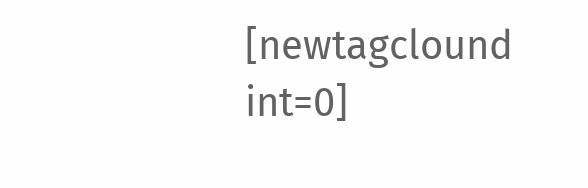[newtagclound int=0]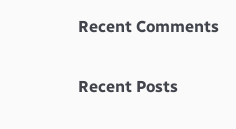Recent Comments

Recent Posts